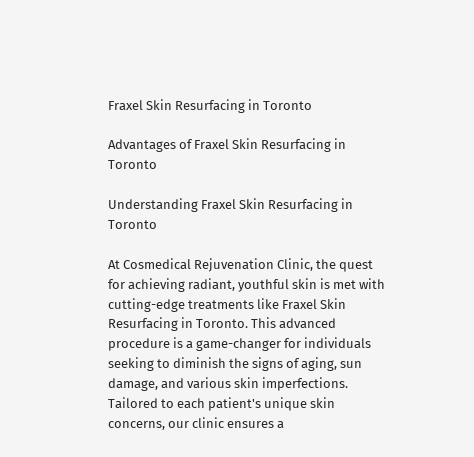Fraxel Skin Resurfacing in Toronto

Advantages of Fraxel Skin Resurfacing in Toronto

Understanding Fraxel Skin Resurfacing in Toronto

At Cosmedical Rejuvenation Clinic, the quest for achieving radiant, youthful skin is met with cutting-edge treatments like Fraxel Skin Resurfacing in Toronto. This advanced procedure is a game-changer for individuals seeking to diminish the signs of aging, sun damage, and various skin imperfections. Tailored to each patient's unique skin concerns, our clinic ensures a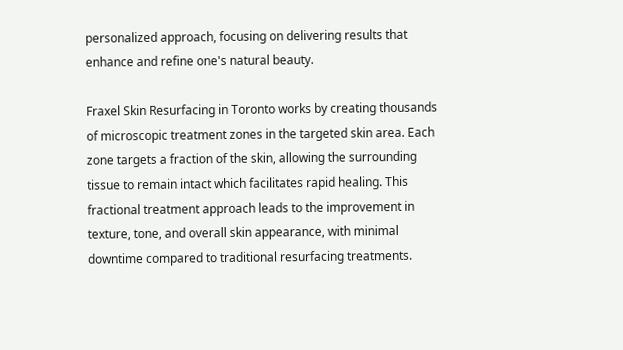personalized approach, focusing on delivering results that enhance and refine one's natural beauty.

Fraxel Skin Resurfacing in Toronto works by creating thousands of microscopic treatment zones in the targeted skin area. Each zone targets a fraction of the skin, allowing the surrounding tissue to remain intact which facilitates rapid healing. This fractional treatment approach leads to the improvement in texture, tone, and overall skin appearance, with minimal downtime compared to traditional resurfacing treatments.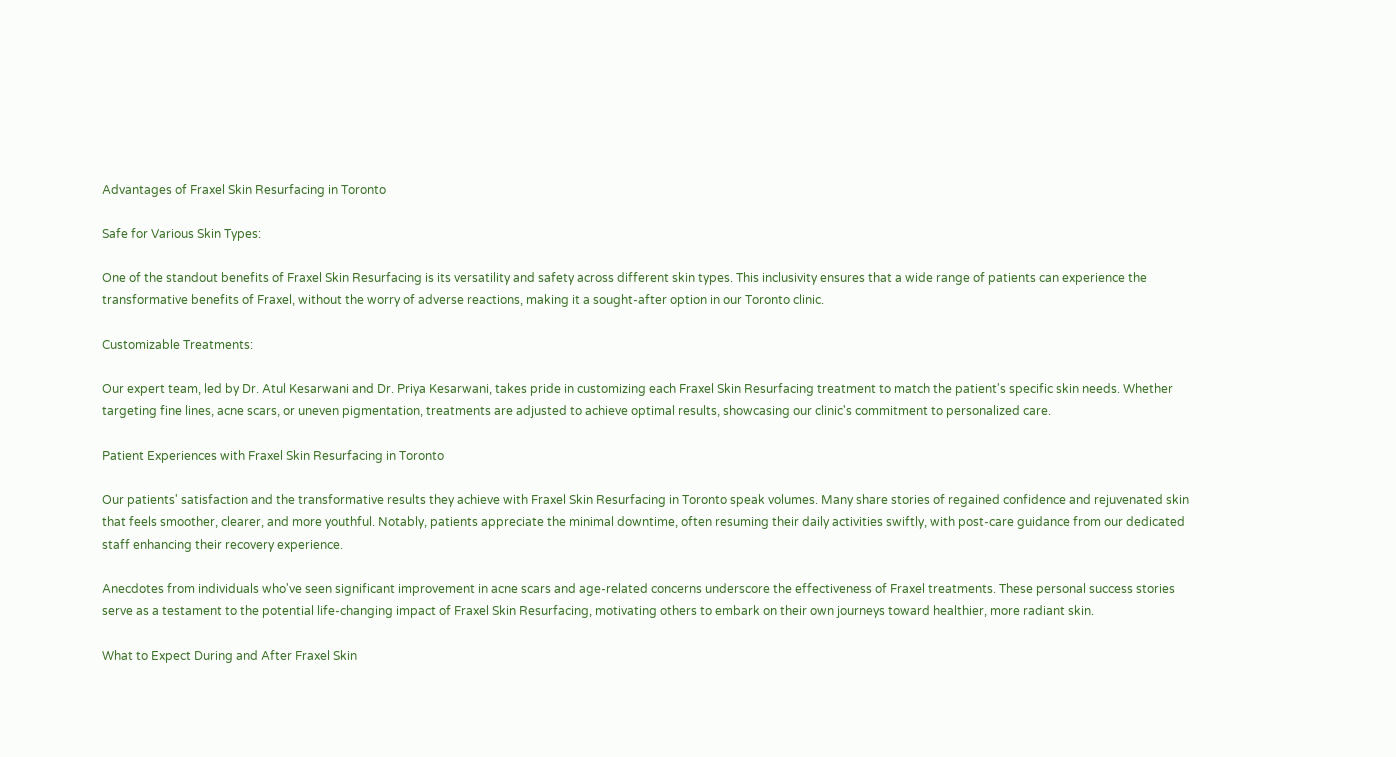Advantages of Fraxel Skin Resurfacing in Toronto

Safe for Various Skin Types:

One of the standout benefits of Fraxel Skin Resurfacing is its versatility and safety across different skin types. This inclusivity ensures that a wide range of patients can experience the transformative benefits of Fraxel, without the worry of adverse reactions, making it a sought-after option in our Toronto clinic.

Customizable Treatments:

Our expert team, led by Dr. Atul Kesarwani and Dr. Priya Kesarwani, takes pride in customizing each Fraxel Skin Resurfacing treatment to match the patient's specific skin needs. Whether targeting fine lines, acne scars, or uneven pigmentation, treatments are adjusted to achieve optimal results, showcasing our clinic's commitment to personalized care.

Patient Experiences with Fraxel Skin Resurfacing in Toronto

Our patients' satisfaction and the transformative results they achieve with Fraxel Skin Resurfacing in Toronto speak volumes. Many share stories of regained confidence and rejuvenated skin that feels smoother, clearer, and more youthful. Notably, patients appreciate the minimal downtime, often resuming their daily activities swiftly, with post-care guidance from our dedicated staff enhancing their recovery experience.

Anecdotes from individuals who've seen significant improvement in acne scars and age-related concerns underscore the effectiveness of Fraxel treatments. These personal success stories serve as a testament to the potential life-changing impact of Fraxel Skin Resurfacing, motivating others to embark on their own journeys toward healthier, more radiant skin.

What to Expect During and After Fraxel Skin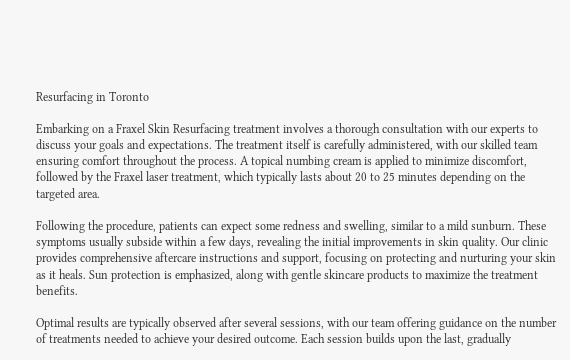Resurfacing in Toronto

Embarking on a Fraxel Skin Resurfacing treatment involves a thorough consultation with our experts to discuss your goals and expectations. The treatment itself is carefully administered, with our skilled team ensuring comfort throughout the process. A topical numbing cream is applied to minimize discomfort, followed by the Fraxel laser treatment, which typically lasts about 20 to 25 minutes depending on the targeted area.

Following the procedure, patients can expect some redness and swelling, similar to a mild sunburn. These symptoms usually subside within a few days, revealing the initial improvements in skin quality. Our clinic provides comprehensive aftercare instructions and support, focusing on protecting and nurturing your skin as it heals. Sun protection is emphasized, along with gentle skincare products to maximize the treatment benefits.

Optimal results are typically observed after several sessions, with our team offering guidance on the number of treatments needed to achieve your desired outcome. Each session builds upon the last, gradually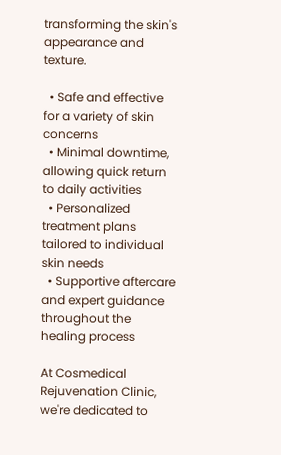transforming the skin's appearance and texture.

  • Safe and effective for a variety of skin concerns
  • Minimal downtime, allowing quick return to daily activities
  • Personalized treatment plans tailored to individual skin needs
  • Supportive aftercare and expert guidance throughout the healing process

At Cosmedical Rejuvenation Clinic, we're dedicated to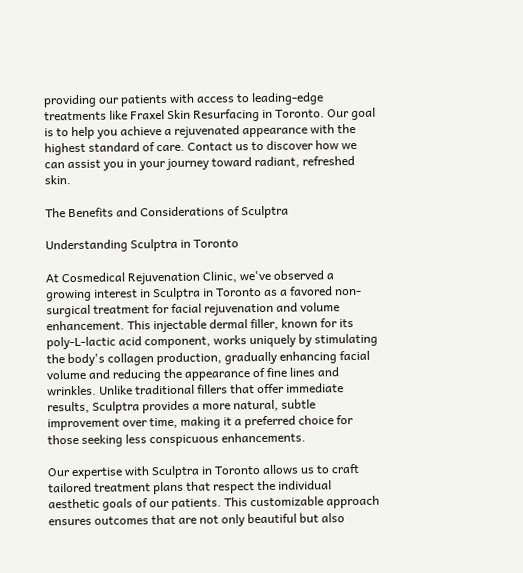providing our patients with access to leading-edge treatments like Fraxel Skin Resurfacing in Toronto. Our goal is to help you achieve a rejuvenated appearance with the highest standard of care. Contact us to discover how we can assist you in your journey toward radiant, refreshed skin.

The Benefits and Considerations of Sculptra

Understanding Sculptra in Toronto

At Cosmedical Rejuvenation Clinic, we've observed a growing interest in Sculptra in Toronto as a favored non-surgical treatment for facial rejuvenation and volume enhancement. This injectable dermal filler, known for its poly-L-lactic acid component, works uniquely by stimulating the body's collagen production, gradually enhancing facial volume and reducing the appearance of fine lines and wrinkles. Unlike traditional fillers that offer immediate results, Sculptra provides a more natural, subtle improvement over time, making it a preferred choice for those seeking less conspicuous enhancements.

Our expertise with Sculptra in Toronto allows us to craft tailored treatment plans that respect the individual aesthetic goals of our patients. This customizable approach ensures outcomes that are not only beautiful but also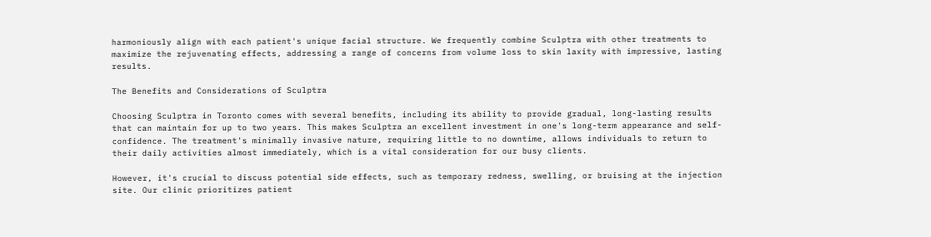harmoniously align with each patient's unique facial structure. We frequently combine Sculptra with other treatments to maximize the rejuvenating effects, addressing a range of concerns from volume loss to skin laxity with impressive, lasting results.

The Benefits and Considerations of Sculptra

Choosing Sculptra in Toronto comes with several benefits, including its ability to provide gradual, long-lasting results that can maintain for up to two years. This makes Sculptra an excellent investment in one's long-term appearance and self-confidence. The treatment's minimally invasive nature, requiring little to no downtime, allows individuals to return to their daily activities almost immediately, which is a vital consideration for our busy clients.

However, it's crucial to discuss potential side effects, such as temporary redness, swelling, or bruising at the injection site. Our clinic prioritizes patient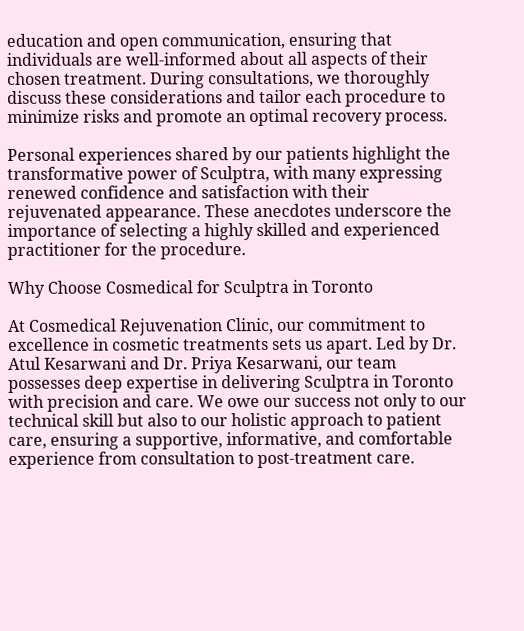education and open communication, ensuring that individuals are well-informed about all aspects of their chosen treatment. During consultations, we thoroughly discuss these considerations and tailor each procedure to minimize risks and promote an optimal recovery process.

Personal experiences shared by our patients highlight the transformative power of Sculptra, with many expressing renewed confidence and satisfaction with their rejuvenated appearance. These anecdotes underscore the importance of selecting a highly skilled and experienced practitioner for the procedure.

Why Choose Cosmedical for Sculptra in Toronto

At Cosmedical Rejuvenation Clinic, our commitment to excellence in cosmetic treatments sets us apart. Led by Dr. Atul Kesarwani and Dr. Priya Kesarwani, our team possesses deep expertise in delivering Sculptra in Toronto with precision and care. We owe our success not only to our technical skill but also to our holistic approach to patient care, ensuring a supportive, informative, and comfortable experience from consultation to post-treatment care.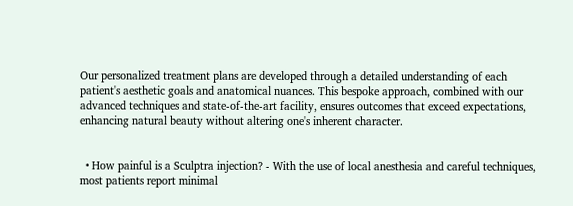Our personalized treatment plans are developed through a detailed understanding of each patient's aesthetic goals and anatomical nuances. This bespoke approach, combined with our advanced techniques and state-of-the-art facility, ensures outcomes that exceed expectations, enhancing natural beauty without altering one's inherent character.


  • How painful is a Sculptra injection? - With the use of local anesthesia and careful techniques, most patients report minimal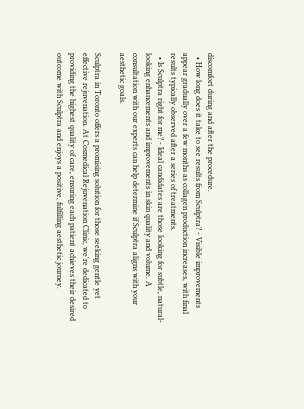discomfort during and after the procedure.
  • How long does it take to see results from Sculptra? - Visible improvements appear gradually over a few months as collagen production increases, with final results typically observed after a series of treatments.
  • Is Sculptra right for me? - Ideal candidates are those looking for subtle, natural-looking enhancements and improvements in skin quality and volume. A consultation with our experts can help determine if Sculptra aligns with your aesthetic goals.

Sculptra in Toronto offers a promising solution for those seeking gentle yet effective rejuvenation. At Cosmedical Rejuvenation Clinic, we're dedicated to providing the highest quality of care, ensuring each patient achieves their desired outcome with Sculptra and enjoys a positive, fulfilling aesthetic journey.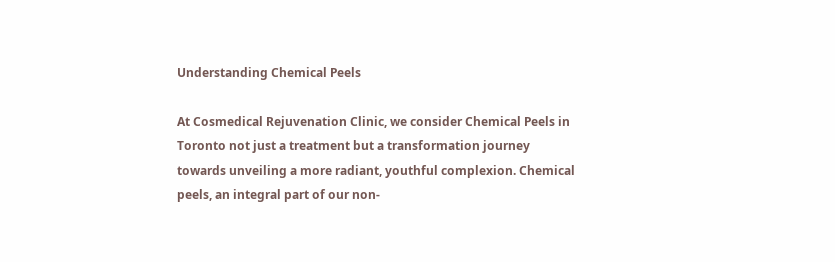Understanding Chemical Peels

At Cosmedical Rejuvenation Clinic, we consider Chemical Peels in Toronto not just a treatment but a transformation journey towards unveiling a more radiant, youthful complexion. Chemical peels, an integral part of our non-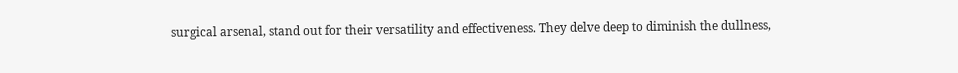surgical arsenal, stand out for their versatility and effectiveness. They delve deep to diminish the dullness,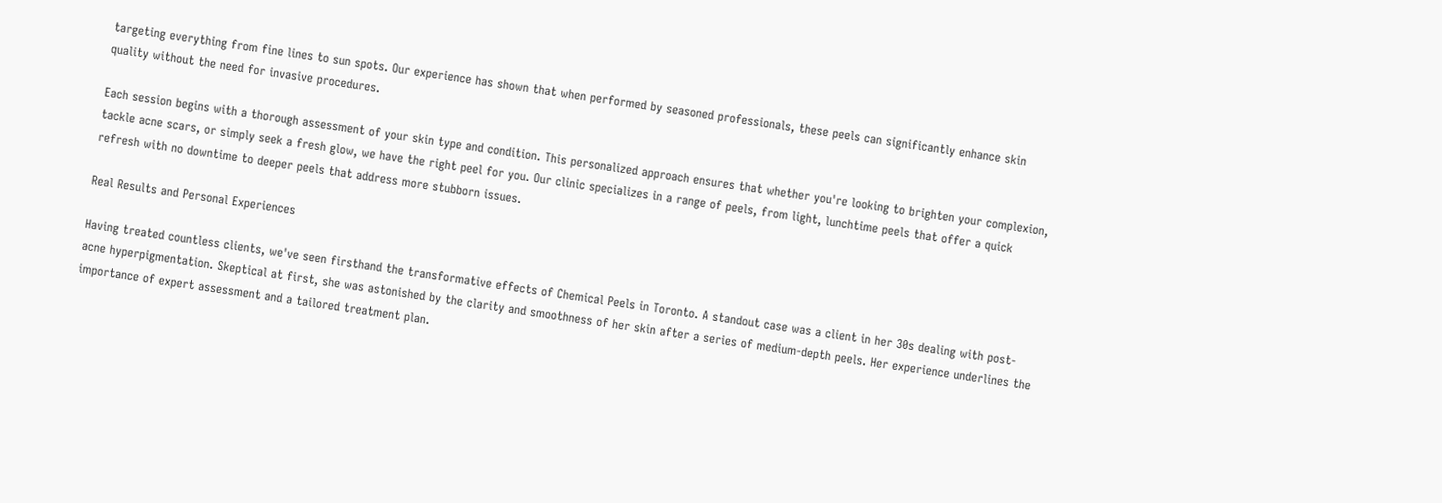targeting everything from fine lines to sun spots. Our experience has shown that when performed by seasoned professionals, these peels can significantly enhance skin quality without the need for invasive procedures.

Each session begins with a thorough assessment of your skin type and condition. This personalized approach ensures that whether you're looking to brighten your complexion, tackle acne scars, or simply seek a fresh glow, we have the right peel for you. Our clinic specializes in a range of peels, from light, lunchtime peels that offer a quick refresh with no downtime to deeper peels that address more stubborn issues.

Real Results and Personal Experiences

Having treated countless clients, we've seen firsthand the transformative effects of Chemical Peels in Toronto. A standout case was a client in her 30s dealing with post-acne hyperpigmentation. Skeptical at first, she was astonished by the clarity and smoothness of her skin after a series of medium-depth peels. Her experience underlines the importance of expert assessment and a tailored treatment plan.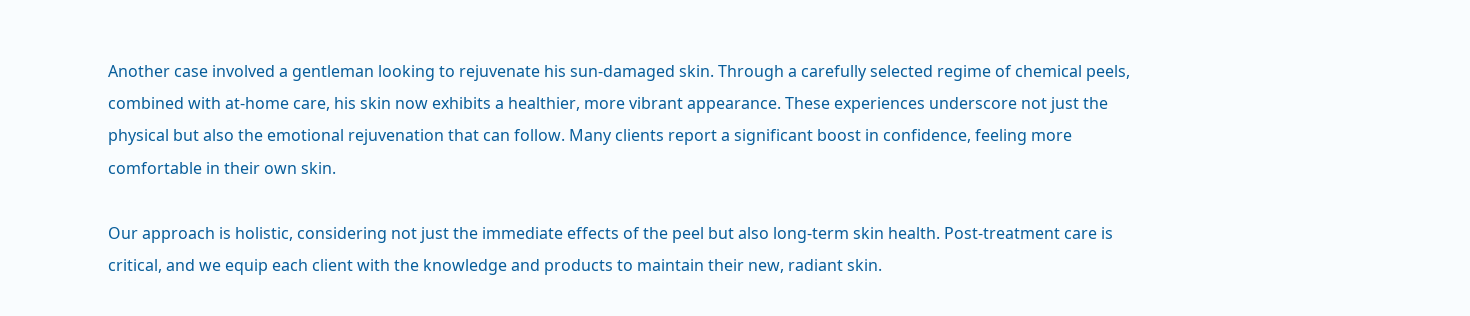Another case involved a gentleman looking to rejuvenate his sun-damaged skin. Through a carefully selected regime of chemical peels, combined with at-home care, his skin now exhibits a healthier, more vibrant appearance. These experiences underscore not just the physical but also the emotional rejuvenation that can follow. Many clients report a significant boost in confidence, feeling more comfortable in their own skin.

Our approach is holistic, considering not just the immediate effects of the peel but also long-term skin health. Post-treatment care is critical, and we equip each client with the knowledge and products to maintain their new, radiant skin.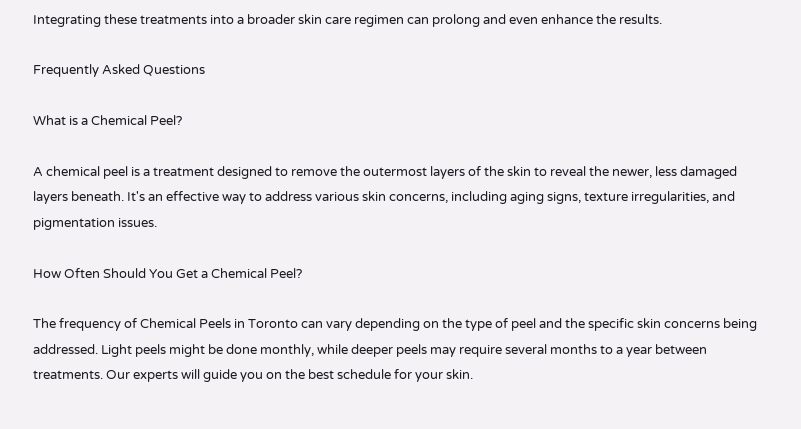Integrating these treatments into a broader skin care regimen can prolong and even enhance the results.

Frequently Asked Questions

What is a Chemical Peel?

A chemical peel is a treatment designed to remove the outermost layers of the skin to reveal the newer, less damaged layers beneath. It's an effective way to address various skin concerns, including aging signs, texture irregularities, and pigmentation issues.

How Often Should You Get a Chemical Peel?

The frequency of Chemical Peels in Toronto can vary depending on the type of peel and the specific skin concerns being addressed. Light peels might be done monthly, while deeper peels may require several months to a year between treatments. Our experts will guide you on the best schedule for your skin.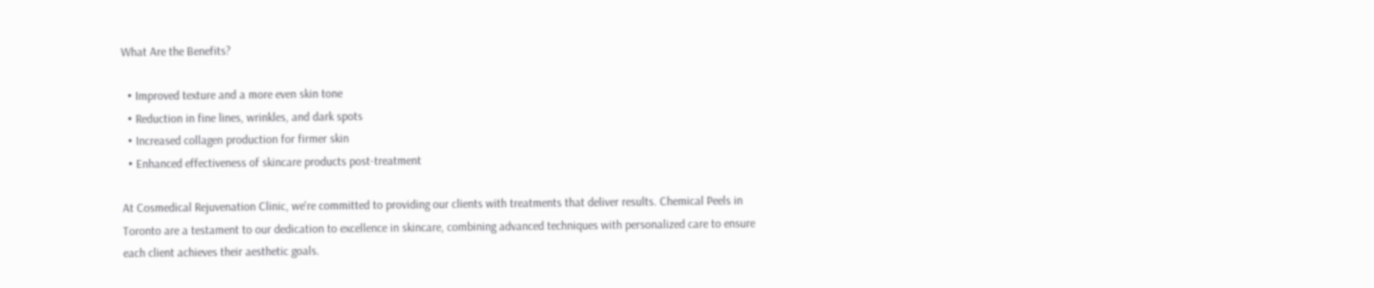What Are the Benefits?

  • Improved texture and a more even skin tone
  • Reduction in fine lines, wrinkles, and dark spots
  • Increased collagen production for firmer skin
  • Enhanced effectiveness of skincare products post-treatment

At Cosmedical Rejuvenation Clinic, we're committed to providing our clients with treatments that deliver results. Chemical Peels in Toronto are a testament to our dedication to excellence in skincare, combining advanced techniques with personalized care to ensure each client achieves their aesthetic goals.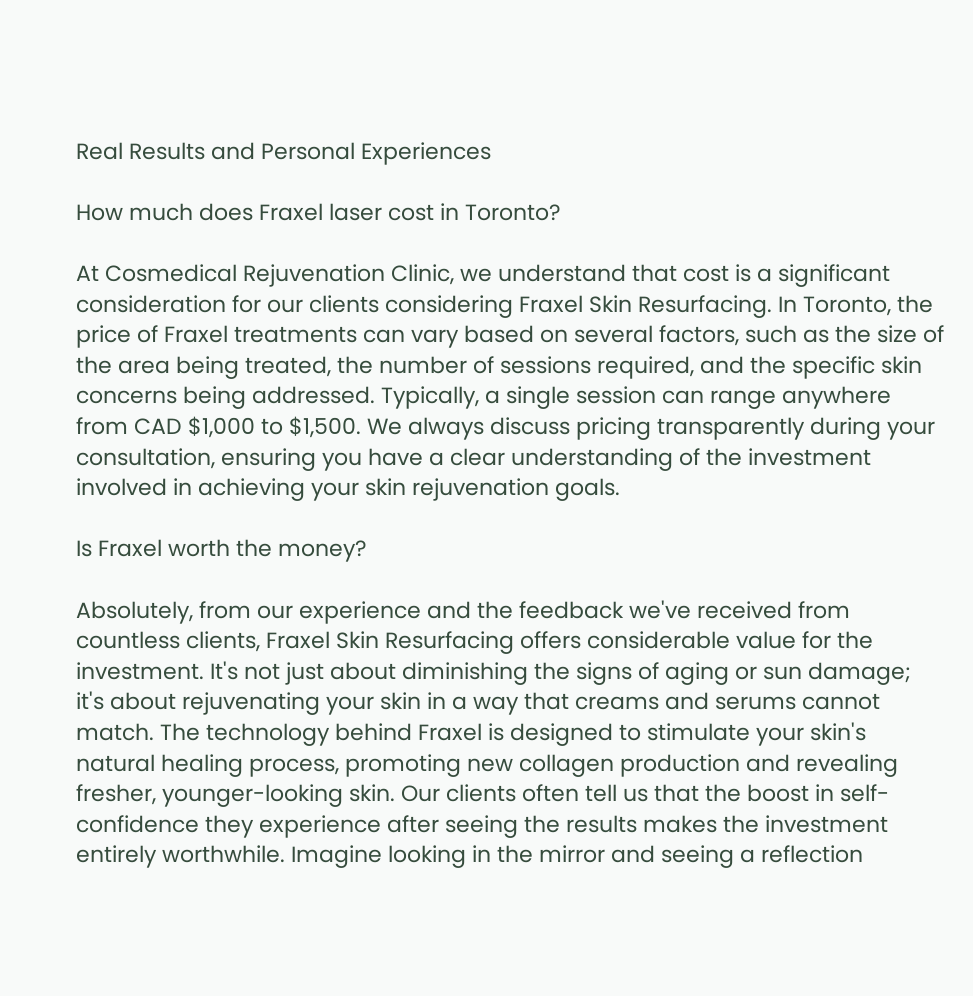Real Results and Personal Experiences

How much does Fraxel laser cost in Toronto?

At Cosmedical Rejuvenation Clinic, we understand that cost is a significant consideration for our clients considering Fraxel Skin Resurfacing. In Toronto, the price of Fraxel treatments can vary based on several factors, such as the size of the area being treated, the number of sessions required, and the specific skin concerns being addressed. Typically, a single session can range anywhere from CAD $1,000 to $1,500. We always discuss pricing transparently during your consultation, ensuring you have a clear understanding of the investment involved in achieving your skin rejuvenation goals.

Is Fraxel worth the money?

Absolutely, from our experience and the feedback we've received from countless clients, Fraxel Skin Resurfacing offers considerable value for the investment. It's not just about diminishing the signs of aging or sun damage; it's about rejuvenating your skin in a way that creams and serums cannot match. The technology behind Fraxel is designed to stimulate your skin's natural healing process, promoting new collagen production and revealing fresher, younger-looking skin. Our clients often tell us that the boost in self-confidence they experience after seeing the results makes the investment entirely worthwhile. Imagine looking in the mirror and seeing a reflection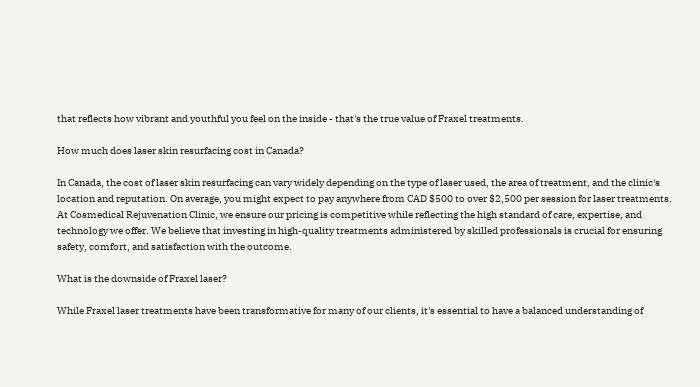that reflects how vibrant and youthful you feel on the inside - that's the true value of Fraxel treatments.

How much does laser skin resurfacing cost in Canada?

In Canada, the cost of laser skin resurfacing can vary widely depending on the type of laser used, the area of treatment, and the clinic's location and reputation. On average, you might expect to pay anywhere from CAD $500 to over $2,500 per session for laser treatments. At Cosmedical Rejuvenation Clinic, we ensure our pricing is competitive while reflecting the high standard of care, expertise, and technology we offer. We believe that investing in high-quality treatments administered by skilled professionals is crucial for ensuring safety, comfort, and satisfaction with the outcome.

What is the downside of Fraxel laser?

While Fraxel laser treatments have been transformative for many of our clients, it's essential to have a balanced understanding of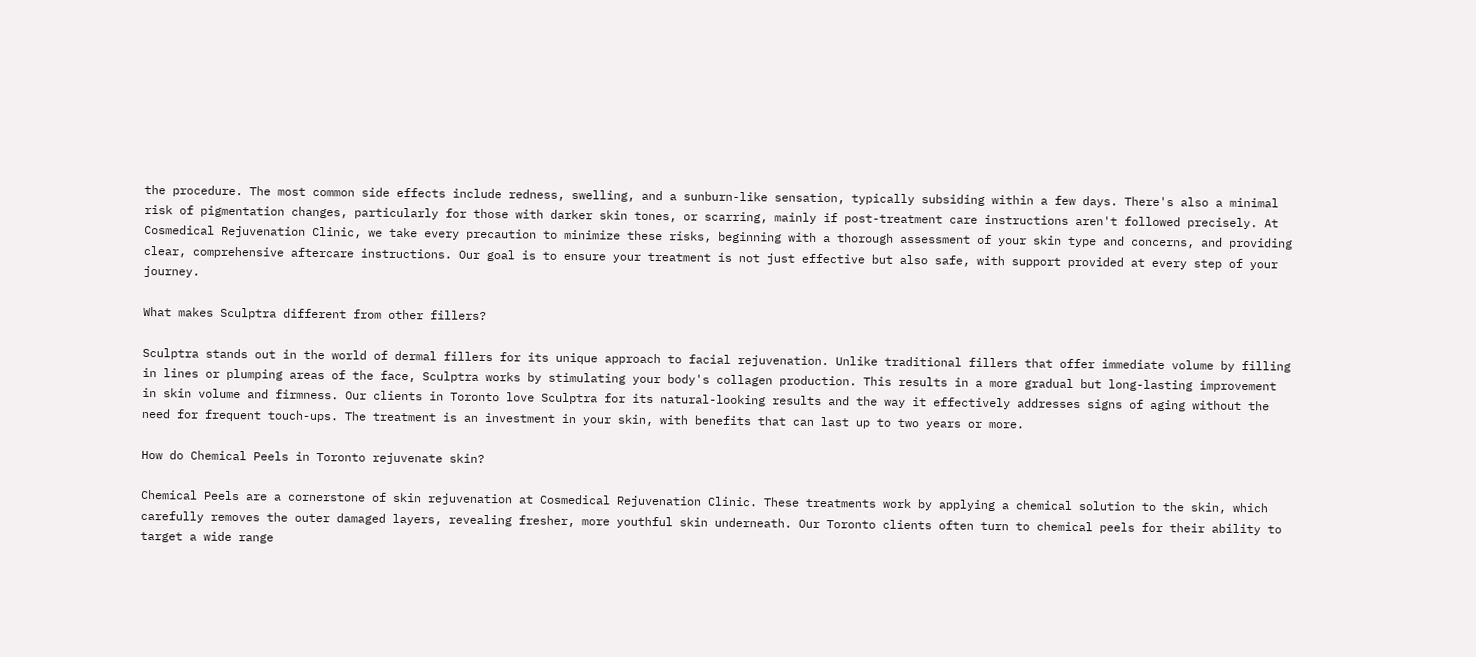the procedure. The most common side effects include redness, swelling, and a sunburn-like sensation, typically subsiding within a few days. There's also a minimal risk of pigmentation changes, particularly for those with darker skin tones, or scarring, mainly if post-treatment care instructions aren't followed precisely. At Cosmedical Rejuvenation Clinic, we take every precaution to minimize these risks, beginning with a thorough assessment of your skin type and concerns, and providing clear, comprehensive aftercare instructions. Our goal is to ensure your treatment is not just effective but also safe, with support provided at every step of your journey.

What makes Sculptra different from other fillers?

Sculptra stands out in the world of dermal fillers for its unique approach to facial rejuvenation. Unlike traditional fillers that offer immediate volume by filling in lines or plumping areas of the face, Sculptra works by stimulating your body's collagen production. This results in a more gradual but long-lasting improvement in skin volume and firmness. Our clients in Toronto love Sculptra for its natural-looking results and the way it effectively addresses signs of aging without the need for frequent touch-ups. The treatment is an investment in your skin, with benefits that can last up to two years or more.

How do Chemical Peels in Toronto rejuvenate skin?

Chemical Peels are a cornerstone of skin rejuvenation at Cosmedical Rejuvenation Clinic. These treatments work by applying a chemical solution to the skin, which carefully removes the outer damaged layers, revealing fresher, more youthful skin underneath. Our Toronto clients often turn to chemical peels for their ability to target a wide range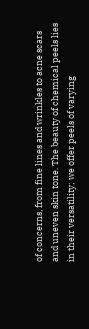of concerns, from fine lines and wrinkles to acne scars and uneven skin tone. The beauty of chemical peels lies in their versatility; we offer peels of varying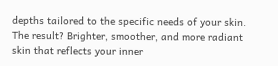depths tailored to the specific needs of your skin. The result? Brighter, smoother, and more radiant skin that reflects your inner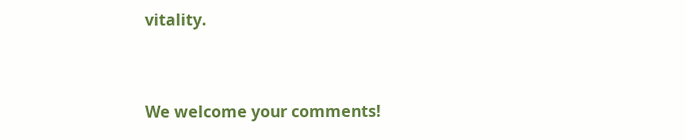vitality.


We welcome your comments!